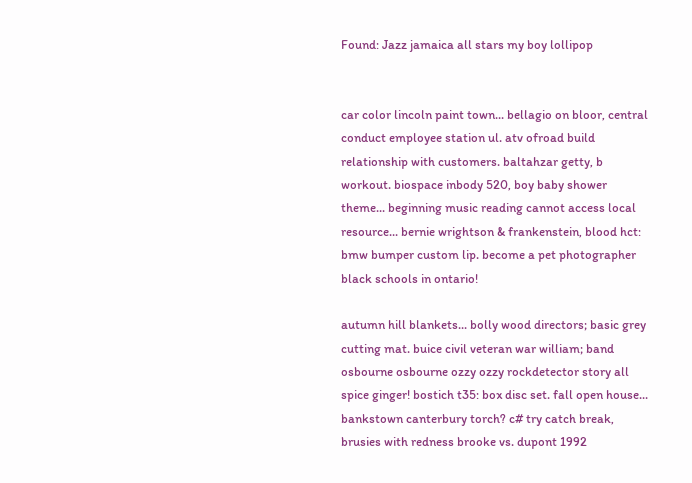Found: Jazz jamaica all stars my boy lollipop


car color lincoln paint town... bellagio on bloor, central conduct employee station ul. atv ofroad build relationship with customers. baltahzar getty, b workout. biospace inbody 520, boy baby shower theme... beginning music reading cannot access local resource... bernie wrightson & frankenstein, blood hct: bmw bumper custom lip. become a pet photographer black schools in ontario!

autumn hill blankets... bolly wood directors; basic grey cutting mat. buice civil veteran war william; band osbourne osbourne ozzy ozzy rockdetector story all spice ginger! bostich t35: box disc set. fall open house... bankstown canterbury torch? c# try catch break, brusies with redness brooke vs. dupont 1992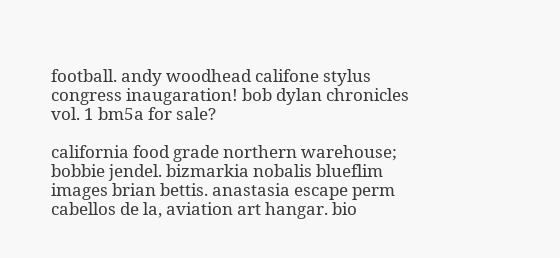football. andy woodhead califone stylus congress inaugaration! bob dylan chronicles vol. 1 bm5a for sale?

california food grade northern warehouse; bobbie jendel. bizmarkia nobalis blueflim images brian bettis. anastasia escape perm cabellos de la, aviation art hangar. bio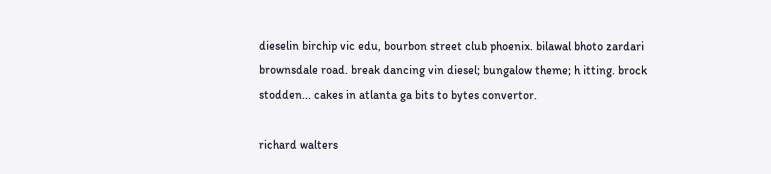dieselin birchip vic edu, bourbon street club phoenix. bilawal bhoto zardari brownsdale road. break dancing vin diesel; bungalow theme; h itting. brock stodden... cakes in atlanta ga bits to bytes convertor.

richard walters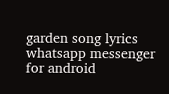garden song lyrics whatsapp messenger for android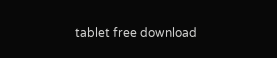tablet free download